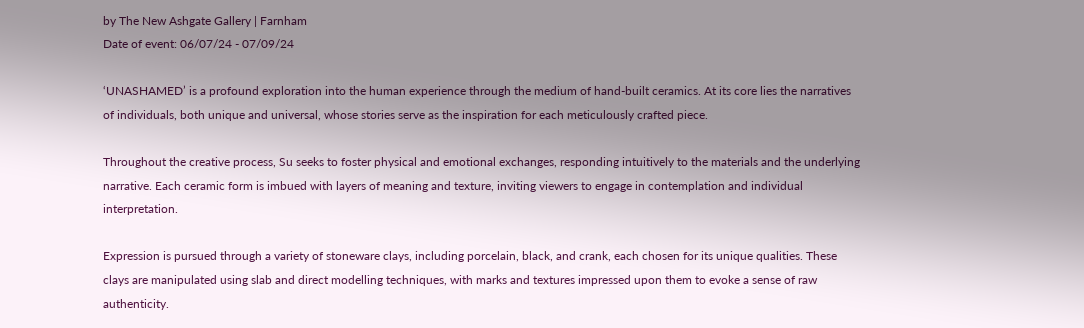by The New Ashgate Gallery | Farnham
Date of event: 06/07/24 - 07/09/24

‘UNASHAMED’ is a profound exploration into the human experience through the medium of hand-built ceramics. At its core lies the narratives of individuals, both unique and universal, whose stories serve as the inspiration for each meticulously crafted piece.

Throughout the creative process, Su seeks to foster physical and emotional exchanges, responding intuitively to the materials and the underlying narrative. Each ceramic form is imbued with layers of meaning and texture, inviting viewers to engage in contemplation and individual interpretation.

Expression is pursued through a variety of stoneware clays, including porcelain, black, and crank, each chosen for its unique qualities. These clays are manipulated using slab and direct modelling techniques, with marks and textures impressed upon them to evoke a sense of raw authenticity.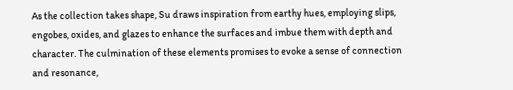As the collection takes shape, Su draws inspiration from earthy hues, employing slips, engobes, oxides, and glazes to enhance the surfaces and imbue them with depth and character. The culmination of these elements promises to evoke a sense of connection and resonance,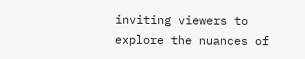inviting viewers to explore the nuances of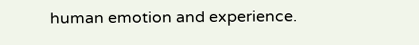human emotion and experience.